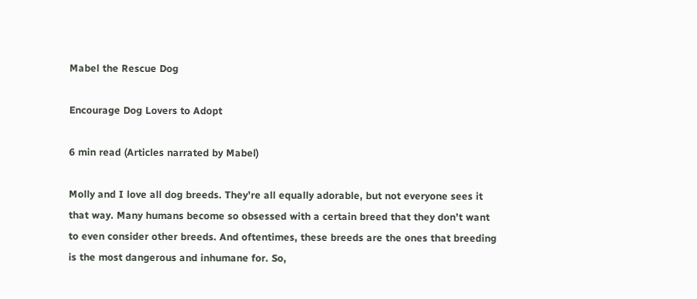Mabel the Rescue Dog

Encourage Dog Lovers to Adopt

6 min read (Articles narrated by Mabel)

Molly and I love all dog breeds. They’re all equally adorable, but not everyone sees it that way. Many humans become so obsessed with a certain breed that they don’t want to even consider other breeds. And oftentimes, these breeds are the ones that breeding is the most dangerous and inhumane for. So,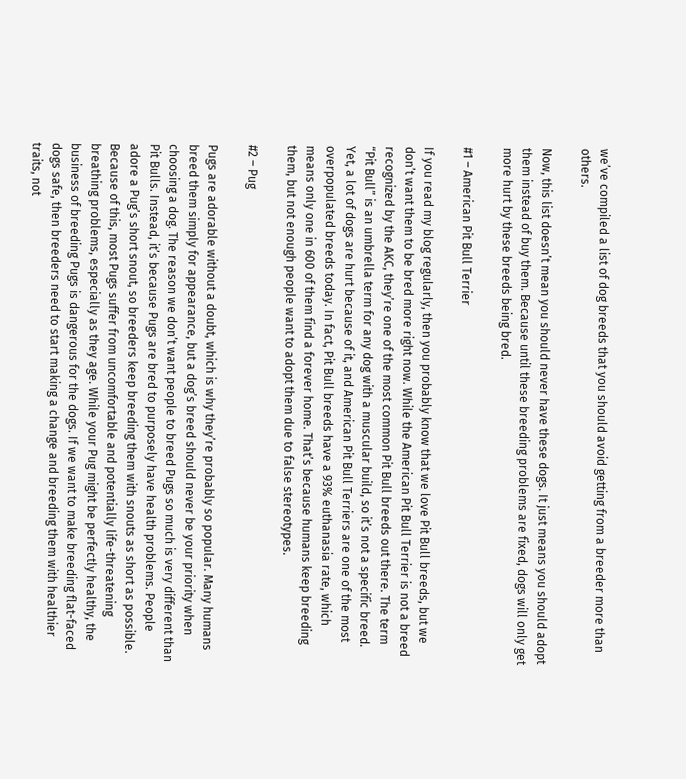we’ve compiled a list of dog breeds that you should avoid getting from a breeder more than others.

Now, this list doesn’t mean you should never have these dogs. It just means you should adopt them instead of buy them. Because until these breeding problems are fixed, dogs will only get more hurt by these breeds being bred.

#1 – American Pit Bull Terrier

If you read my blog regularly, then you probably know that we love Pit Bull breeds, but we don’t want them to be bred more right now. While the American Pit Bull Terrier is not a breed recognized by the AKC, they’re one of the most common Pit Bull breeds out there. The term “Pit Bull” is an umbrella term for any dog with a muscular build, so it’s not a specific breed. Yet, a lot of dogs are hurt because of it, and American Pit Bull Terriers are one of the most overpopulated breeds today. In fact, Pit Bull breeds have a 93% euthanasia rate, which means only one in 600 of them find a forever home. That’s because humans keep breeding them, but not enough people want to adopt them due to false stereotypes.

#2 – Pug

Pugs are adorable without a doubt, which is why they’re probably so popular. Many humans breed them simply for appearance, but a dog’s breed should never be your priority when choosing a dog. The reason we don’t want people to breed Pugs so much is very different than Pit Bulls. Instead, it’s because Pugs are bred to purposely have health problems. People adore a Pug’s short snout, so breeders keep breeding them with snouts as short as possible. Because of this, most Pugs suffer from uncomfortable and potentially life-threatening breathing problems, especially as they age. While your Pug might be perfectly healthy, the business of breeding Pugs is dangerous for the dogs. If we want to make breeding flat-faced dogs safe, then breeders need to start making a change and breeding them with healthier traits, not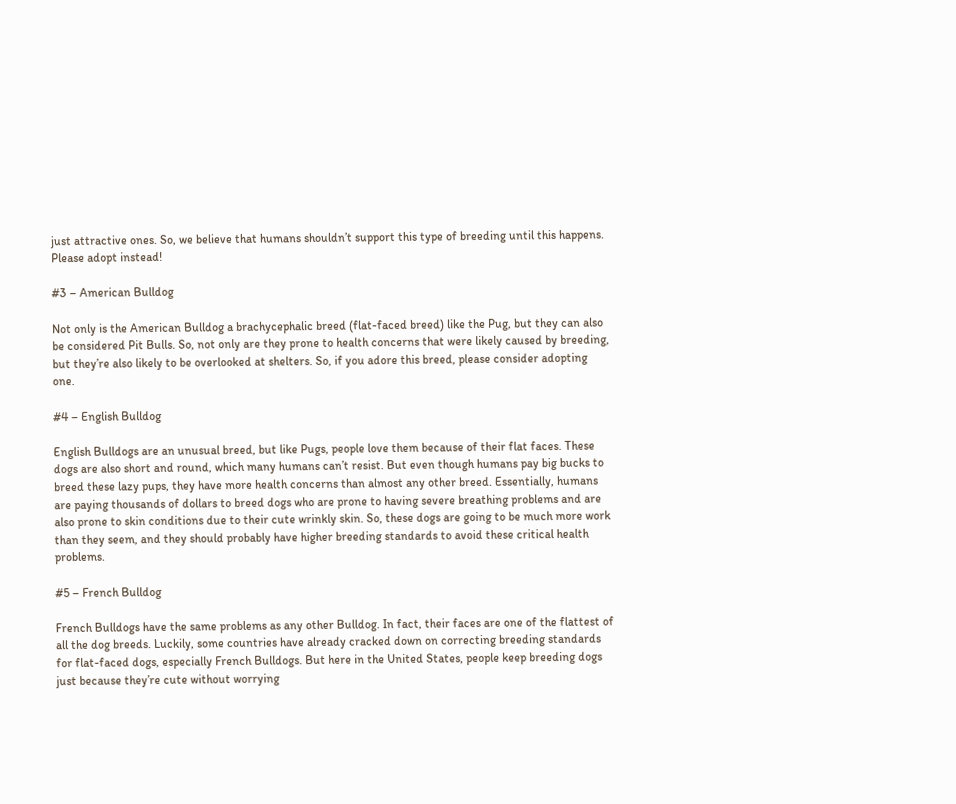just attractive ones. So, we believe that humans shouldn’t support this type of breeding until this happens. Please adopt instead!

#3 – American Bulldog

Not only is the American Bulldog a brachycephalic breed (flat-faced breed) like the Pug, but they can also be considered Pit Bulls. So, not only are they prone to health concerns that were likely caused by breeding, but they’re also likely to be overlooked at shelters. So, if you adore this breed, please consider adopting one.

#4 – English Bulldog

English Bulldogs are an unusual breed, but like Pugs, people love them because of their flat faces. These dogs are also short and round, which many humans can’t resist. But even though humans pay big bucks to breed these lazy pups, they have more health concerns than almost any other breed. Essentially, humans are paying thousands of dollars to breed dogs who are prone to having severe breathing problems and are also prone to skin conditions due to their cute wrinkly skin. So, these dogs are going to be much more work than they seem, and they should probably have higher breeding standards to avoid these critical health problems.

#5 – French Bulldog

French Bulldogs have the same problems as any other Bulldog. In fact, their faces are one of the flattest of all the dog breeds. Luckily, some countries have already cracked down on correcting breeding standards for flat-faced dogs, especially French Bulldogs. But here in the United States, people keep breeding dogs just because they’re cute without worrying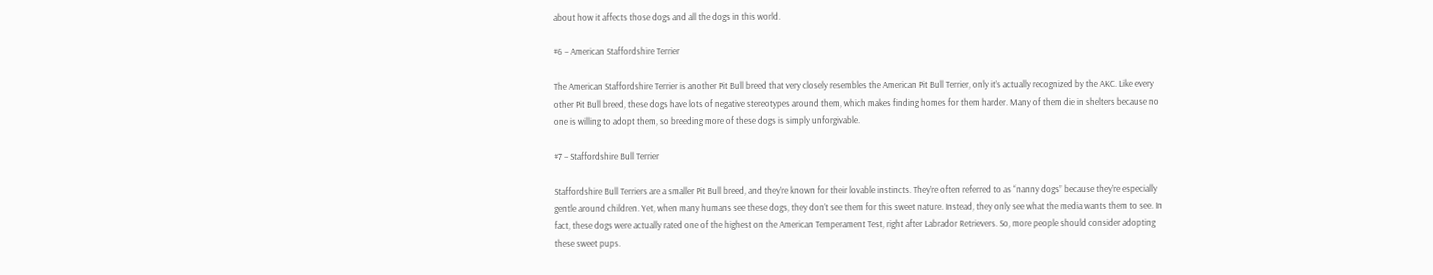about how it affects those dogs and all the dogs in this world.

#6 – American Staffordshire Terrier

The American Staffordshire Terrier is another Pit Bull breed that very closely resembles the American Pit Bull Terrier, only it’s actually recognized by the AKC. Like every other Pit Bull breed, these dogs have lots of negative stereotypes around them, which makes finding homes for them harder. Many of them die in shelters because no one is willing to adopt them, so breeding more of these dogs is simply unforgivable.

#7 – Staffordshire Bull Terrier

Staffordshire Bull Terriers are a smaller Pit Bull breed, and they’re known for their lovable instincts. They’re often referred to as “nanny dogs” because they’re especially gentle around children. Yet, when many humans see these dogs, they don’t see them for this sweet nature. Instead, they only see what the media wants them to see. In fact, these dogs were actually rated one of the highest on the American Temperament Test, right after Labrador Retrievers. So, more people should consider adopting these sweet pups.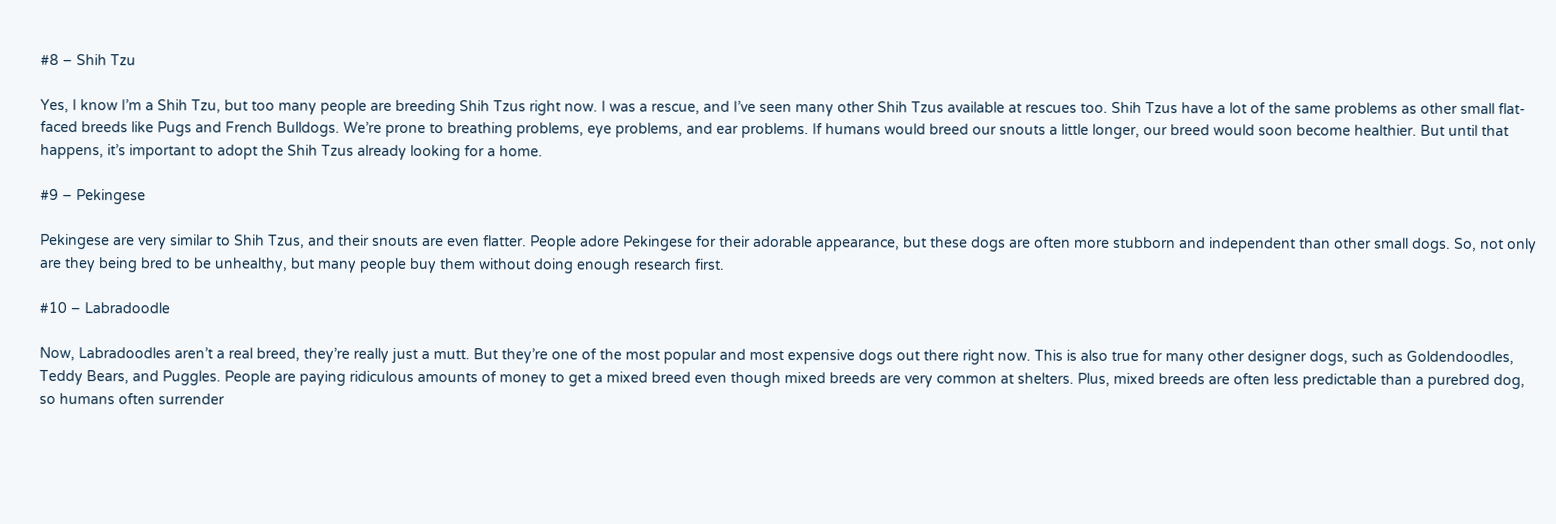#8 – Shih Tzu

Yes, I know I’m a Shih Tzu, but too many people are breeding Shih Tzus right now. I was a rescue, and I’ve seen many other Shih Tzus available at rescues too. Shih Tzus have a lot of the same problems as other small flat-faced breeds like Pugs and French Bulldogs. We’re prone to breathing problems, eye problems, and ear problems. If humans would breed our snouts a little longer, our breed would soon become healthier. But until that happens, it’s important to adopt the Shih Tzus already looking for a home.

#9 – Pekingese

Pekingese are very similar to Shih Tzus, and their snouts are even flatter. People adore Pekingese for their adorable appearance, but these dogs are often more stubborn and independent than other small dogs. So, not only are they being bred to be unhealthy, but many people buy them without doing enough research first.

#10 – Labradoodle

Now, Labradoodles aren’t a real breed, they’re really just a mutt. But they’re one of the most popular and most expensive dogs out there right now. This is also true for many other designer dogs, such as Goldendoodles, Teddy Bears, and Puggles. People are paying ridiculous amounts of money to get a mixed breed even though mixed breeds are very common at shelters. Plus, mixed breeds are often less predictable than a purebred dog, so humans often surrender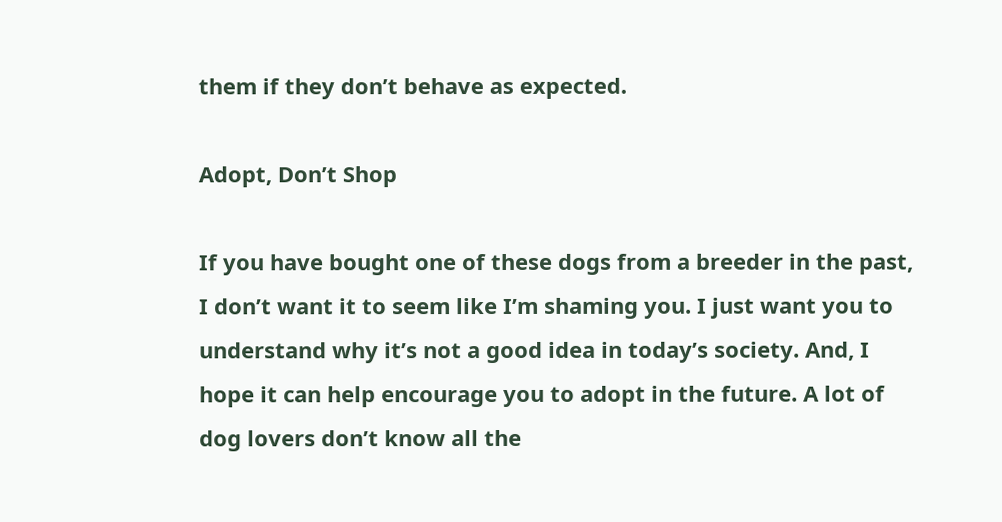them if they don’t behave as expected.

Adopt, Don’t Shop

If you have bought one of these dogs from a breeder in the past, I don’t want it to seem like I’m shaming you. I just want you to understand why it’s not a good idea in today’s society. And, I hope it can help encourage you to adopt in the future. A lot of dog lovers don’t know all the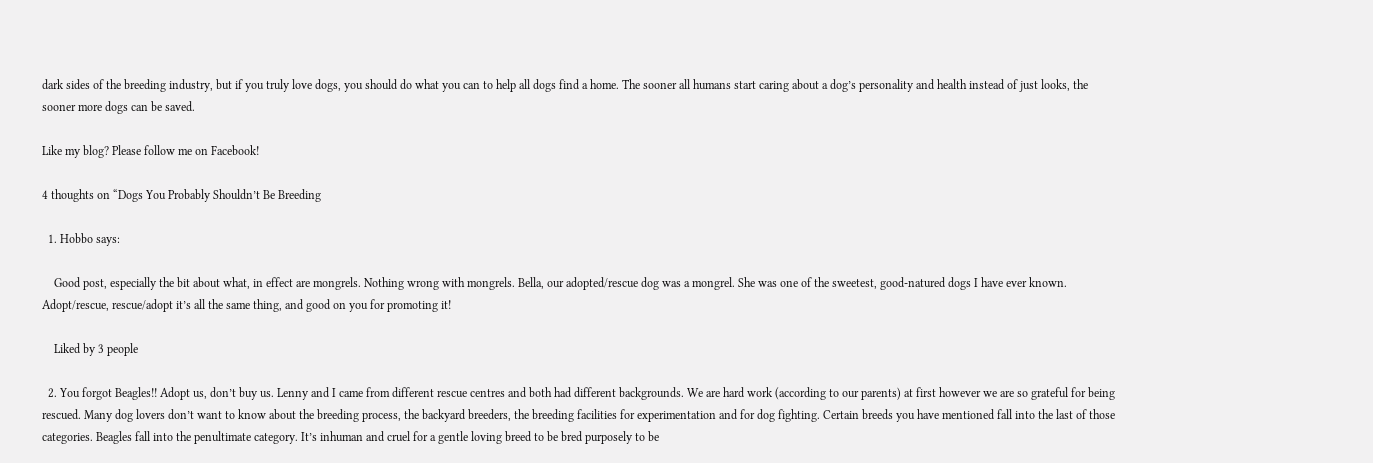dark sides of the breeding industry, but if you truly love dogs, you should do what you can to help all dogs find a home. The sooner all humans start caring about a dog’s personality and health instead of just looks, the sooner more dogs can be saved.

Like my blog? Please follow me on Facebook!

4 thoughts on “Dogs You Probably Shouldn’t Be Breeding

  1. Hobbo says:

    Good post, especially the bit about what, in effect are mongrels. Nothing wrong with mongrels. Bella, our adopted/rescue dog was a mongrel. She was one of the sweetest, good-natured dogs I have ever known. Adopt/rescue, rescue/adopt it’s all the same thing, and good on you for promoting it!

    Liked by 3 people

  2. You forgot Beagles!! Adopt us, don’t buy us. Lenny and I came from different rescue centres and both had different backgrounds. We are hard work (according to our parents) at first however we are so grateful for being rescued. Many dog lovers don’t want to know about the breeding process, the backyard breeders, the breeding facilities for experimentation and for dog fighting. Certain breeds you have mentioned fall into the last of those categories. Beagles fall into the penultimate category. It’s inhuman and cruel for a gentle loving breed to be bred purposely to be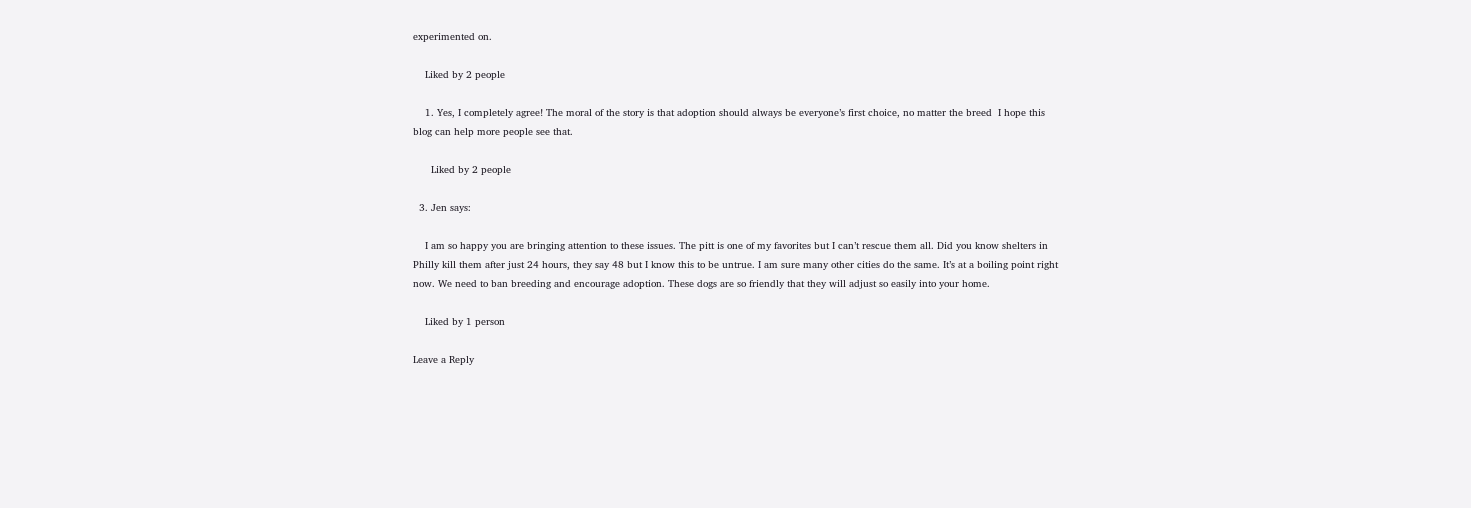experimented on.

    Liked by 2 people

    1. Yes, I completely agree! The moral of the story is that adoption should always be everyone’s first choice, no matter the breed  I hope this blog can help more people see that.

      Liked by 2 people

  3. Jen says:

    I am so happy you are bringing attention to these issues. The pitt is one of my favorites but I can’t rescue them all. Did you know shelters in Philly kill them after just 24 hours, they say 48 but I know this to be untrue. I am sure many other cities do the same. It’s at a boiling point right now. We need to ban breeding and encourage adoption. These dogs are so friendly that they will adjust so easily into your home.

    Liked by 1 person

Leave a Reply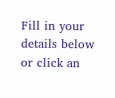Fill in your details below or click an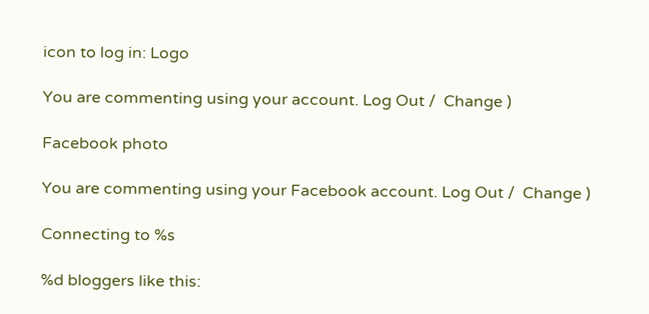icon to log in: Logo

You are commenting using your account. Log Out /  Change )

Facebook photo

You are commenting using your Facebook account. Log Out /  Change )

Connecting to %s

%d bloggers like this: